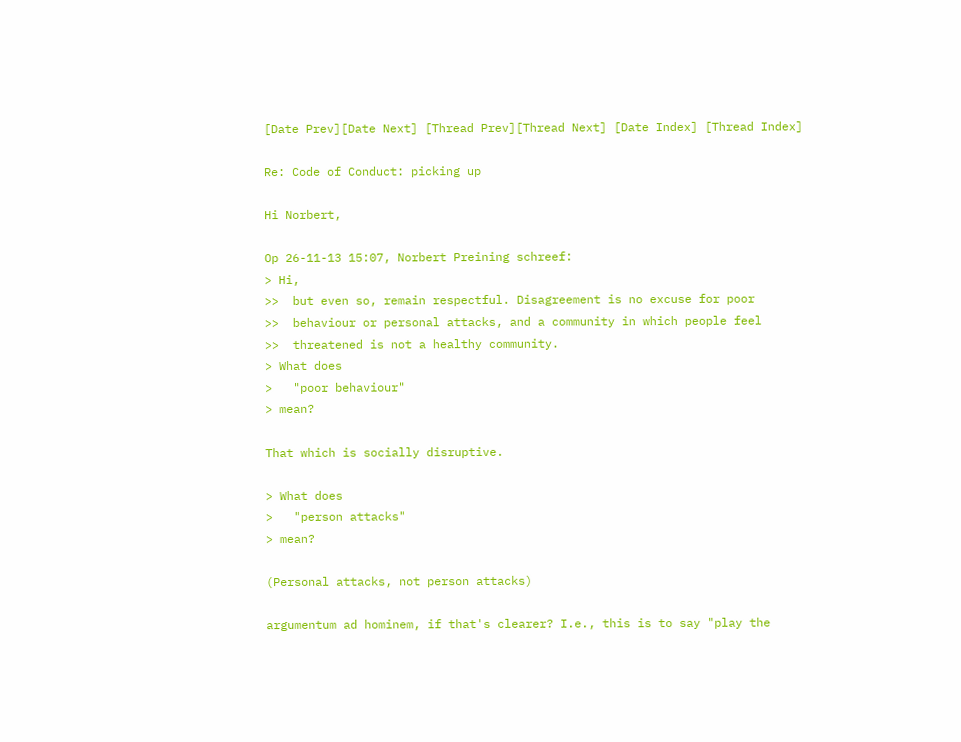[Date Prev][Date Next] [Thread Prev][Thread Next] [Date Index] [Thread Index]

Re: Code of Conduct: picking up

Hi Norbert,

Op 26-11-13 15:07, Norbert Preining schreef:
> Hi,
>>  but even so, remain respectful. Disagreement is no excuse for poor
>>  behaviour or personal attacks, and a community in which people feel
>>  threatened is not a healthy community.
> What does
>   "poor behaviour"
> mean?

That which is socially disruptive.

> What does
>   "person attacks"
> mean?

(Personal attacks, not person attacks)

argumentum ad hominem, if that's clearer? I.e., this is to say "play the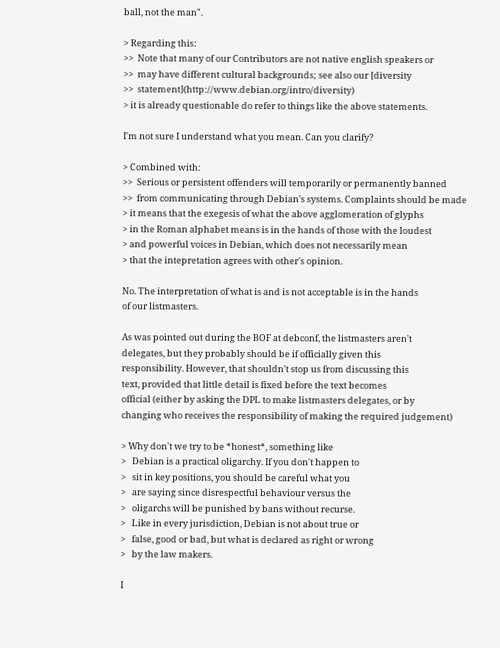ball, not the man".

> Regarding this:
>>  Note that many of our Contributors are not native english speakers or
>>  may have different cultural backgrounds; see also our [diversity
>>  statement](http://www.debian.org/intro/diversity)
> it is already questionable do refer to things like the above statements.

I'm not sure I understand what you mean. Can you clarify?

> Combined with:
>>  Serious or persistent offenders will temporarily or permanently banned
>>  from communicating through Debian's systems. Complaints should be made
> it means that the exegesis of what the above agglomeration of glyphs
> in the Roman alphabet means is in the hands of those with the loudest
> and powerful voices in Debian, which does not necessarily mean
> that the intepretation agrees with other's opinion.

No. The interpretation of what is and is not acceptable is in the hands
of our listmasters.

As was pointed out during the BOF at debconf, the listmasters aren't
delegates, but they probably should be if officially given this
responsibility. However, that shouldn't stop us from discussing this
text, provided that little detail is fixed before the text becomes
official (either by asking the DPL to make listmasters delegates, or by
changing who receives the responsibility of making the required judgement)

> Why don't we try to be *honest*, something like
>   Debian is a practical oligarchy. If you don't happen to
>   sit in key positions, you should be careful what you
>   are saying since disrespectful behaviour versus the
>   oligarchs will be punished by bans without recurse.
>   Like in every jurisdiction, Debian is not about true or
>   false, good or bad, but what is declared as right or wrong
>   by the law makers.

I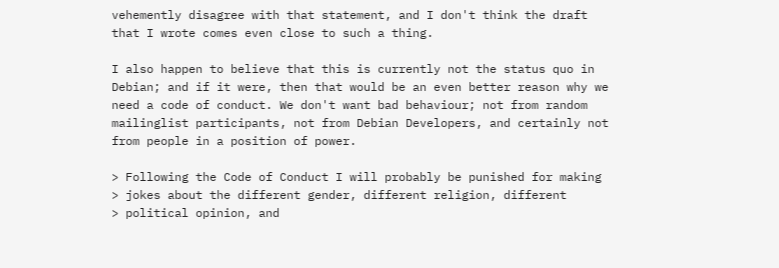vehemently disagree with that statement, and I don't think the draft
that I wrote comes even close to such a thing.

I also happen to believe that this is currently not the status quo in
Debian; and if it were, then that would be an even better reason why we
need a code of conduct. We don't want bad behaviour; not from random
mailinglist participants, not from Debian Developers, and certainly not
from people in a position of power.

> Following the Code of Conduct I will probably be punished for making
> jokes about the different gender, different religion, different
> political opinion, and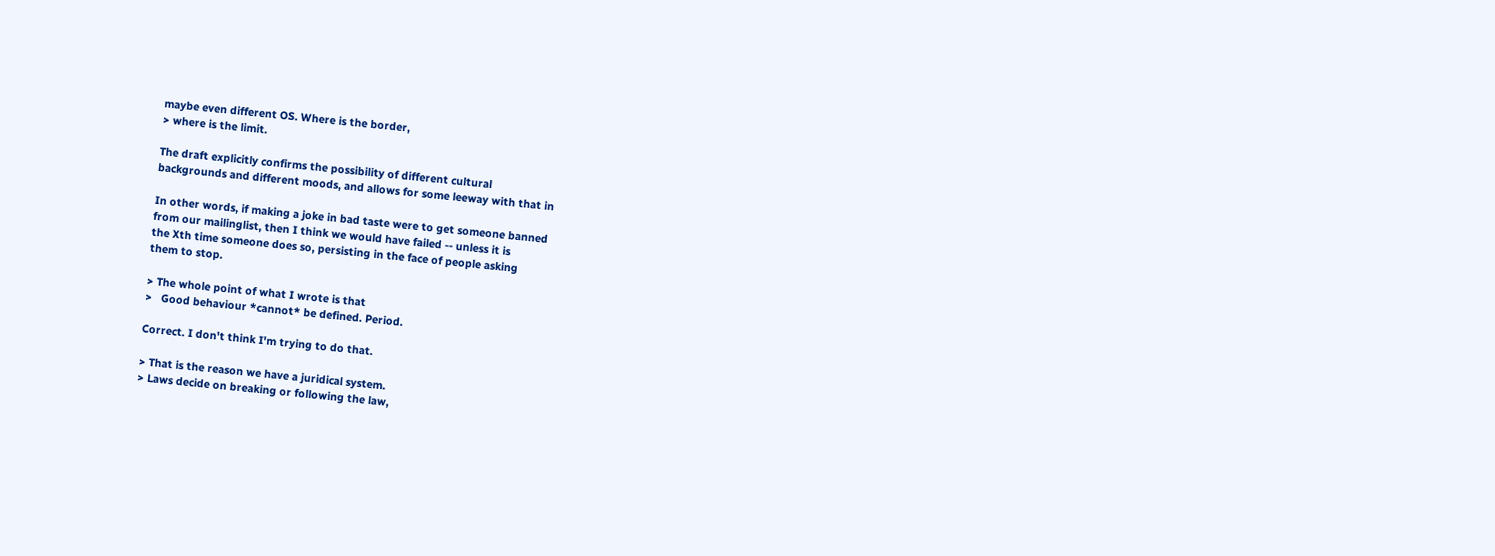maybe even different OS. Where is the border,
> where is the limit.

The draft explicitly confirms the possibility of different cultural
backgrounds and different moods, and allows for some leeway with that in

In other words, if making a joke in bad taste were to get someone banned
from our mailinglist, then I think we would have failed -- unless it is
the Xth time someone does so, persisting in the face of people asking
them to stop.

> The whole point of what I wrote is that
>   Good behaviour *cannot* be defined. Period.

Correct. I don't think I'm trying to do that.

> That is the reason we have a juridical system.
> Laws decide on breaking or following the law,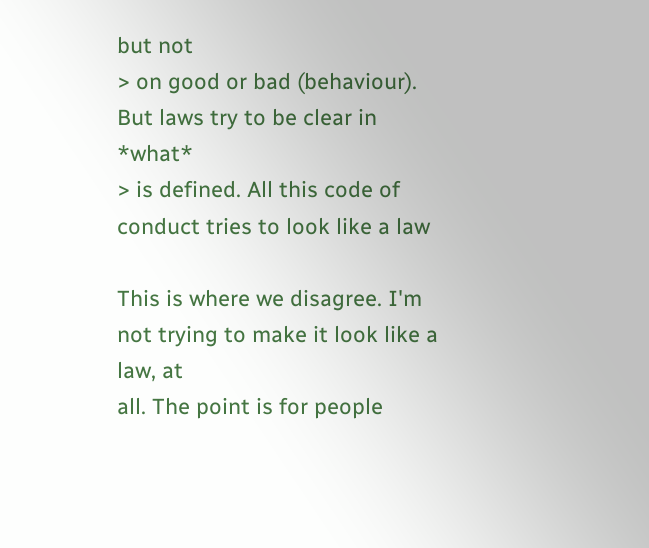but not
> on good or bad (behaviour). But laws try to be clear in *what*
> is defined. All this code of conduct tries to look like a law

This is where we disagree. I'm not trying to make it look like a law, at
all. The point is for people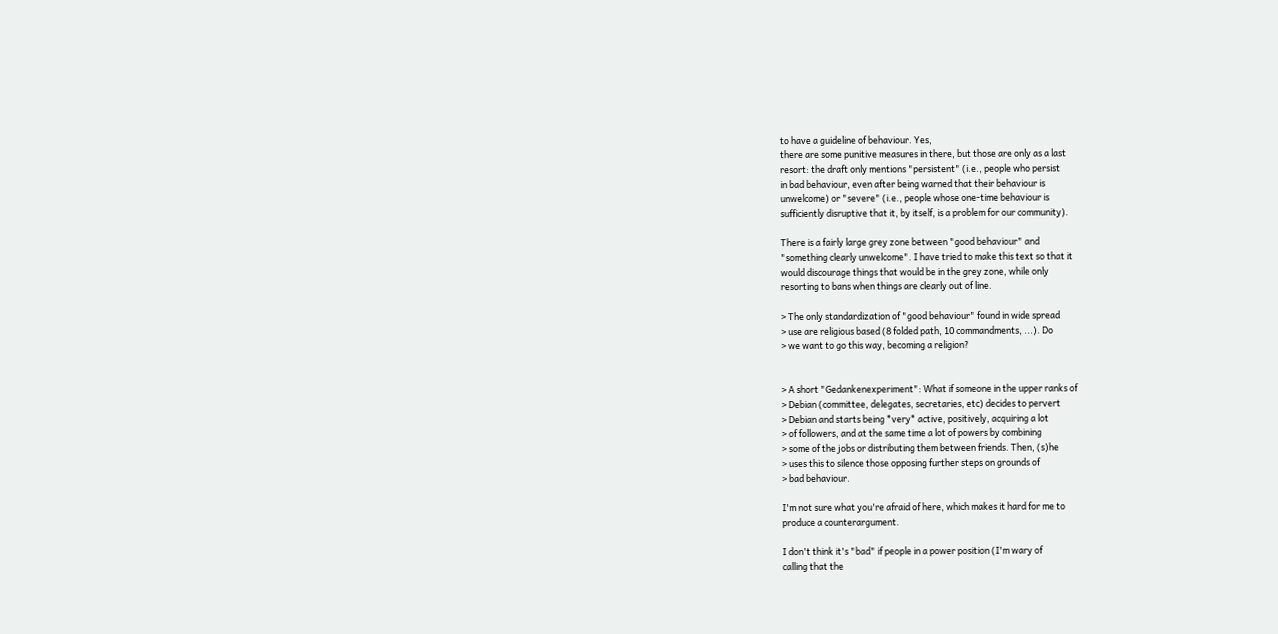to have a guideline of behaviour. Yes,
there are some punitive measures in there, but those are only as a last
resort: the draft only mentions "persistent" (i.e., people who persist
in bad behaviour, even after being warned that their behaviour is
unwelcome) or "severe" (i.e., people whose one-time behaviour is
sufficiently disruptive that it, by itself, is a problem for our community).

There is a fairly large grey zone between "good behaviour" and
"something clearly unwelcome". I have tried to make this text so that it
would discourage things that would be in the grey zone, while only
resorting to bans when things are clearly out of line.

> The only standardization of "good behaviour" found in wide spread
> use are religious based (8 folded path, 10 commandments, ...). Do
> we want to go this way, becoming a religion?


> A short "Gedankenexperiment": What if someone in the upper ranks of
> Debian (committee, delegates, secretaries, etc) decides to pervert
> Debian and starts being *very* active, positively, acquiring a lot
> of followers, and at the same time a lot of powers by combining
> some of the jobs or distributing them between friends. Then, (s)he
> uses this to silence those opposing further steps on grounds of
> bad behaviour.

I'm not sure what you're afraid of here, which makes it hard for me to
produce a counterargument.

I don't think it's "bad" if people in a power position (I'm wary of
calling that the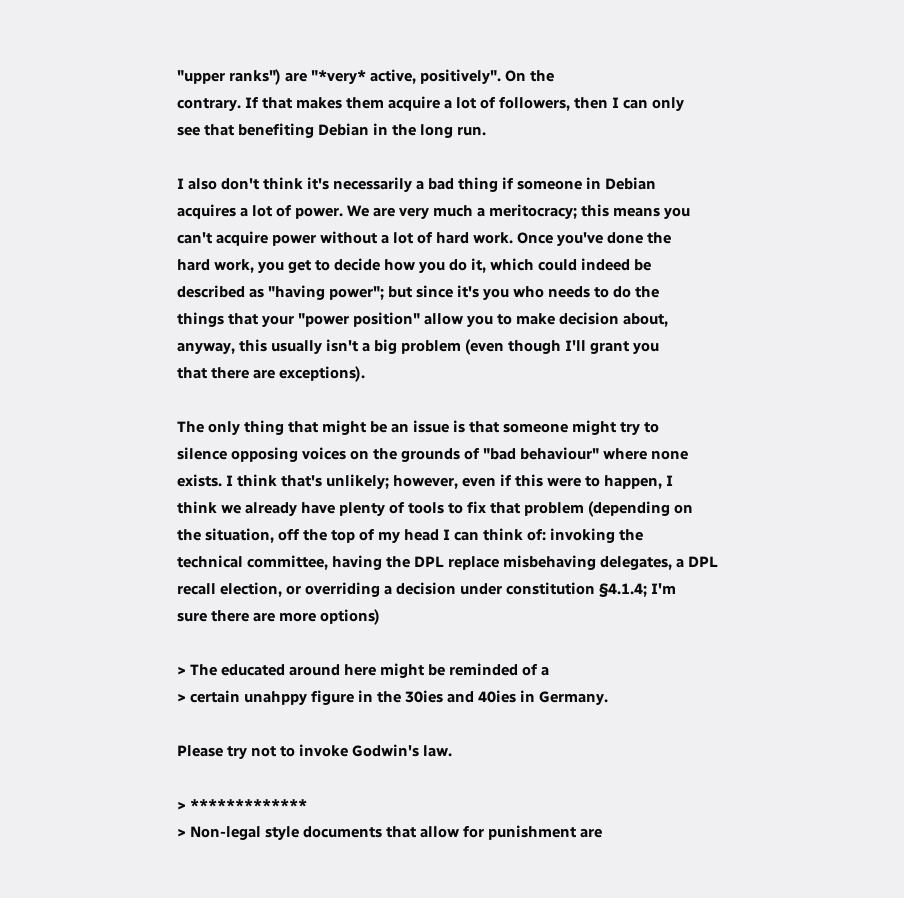"upper ranks") are "*very* active, positively". On the
contrary. If that makes them acquire a lot of followers, then I can only
see that benefiting Debian in the long run.

I also don't think it's necessarily a bad thing if someone in Debian
acquires a lot of power. We are very much a meritocracy; this means you
can't acquire power without a lot of hard work. Once you've done the
hard work, you get to decide how you do it, which could indeed be
described as "having power"; but since it's you who needs to do the
things that your "power position" allow you to make decision about,
anyway, this usually isn't a big problem (even though I'll grant you
that there are exceptions).

The only thing that might be an issue is that someone might try to
silence opposing voices on the grounds of "bad behaviour" where none
exists. I think that's unlikely; however, even if this were to happen, I
think we already have plenty of tools to fix that problem (depending on
the situation, off the top of my head I can think of: invoking the
technical committee, having the DPL replace misbehaving delegates, a DPL
recall election, or overriding a decision under constitution §4.1.4; I'm
sure there are more options)

> The educated around here might be reminded of a
> certain unahppy figure in the 30ies and 40ies in Germany.

Please try not to invoke Godwin's law.

> *************
> Non-legal style documents that allow for punishment are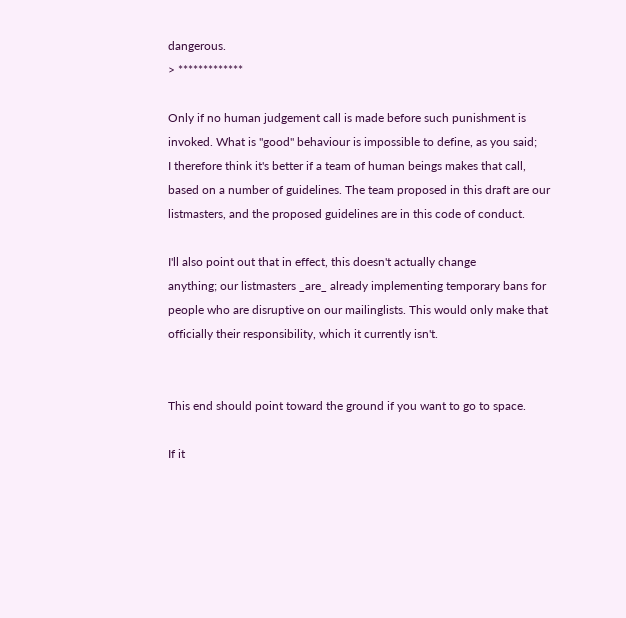dangerous.
> *************

Only if no human judgement call is made before such punishment is
invoked. What is "good" behaviour is impossible to define, as you said;
I therefore think it's better if a team of human beings makes that call,
based on a number of guidelines. The team proposed in this draft are our
listmasters, and the proposed guidelines are in this code of conduct.

I'll also point out that in effect, this doesn't actually change
anything; our listmasters _are_ already implementing temporary bans for
people who are disruptive on our mailinglists. This would only make that
officially their responsibility, which it currently isn't.


This end should point toward the ground if you want to go to space.

If it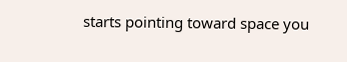starts pointing toward space you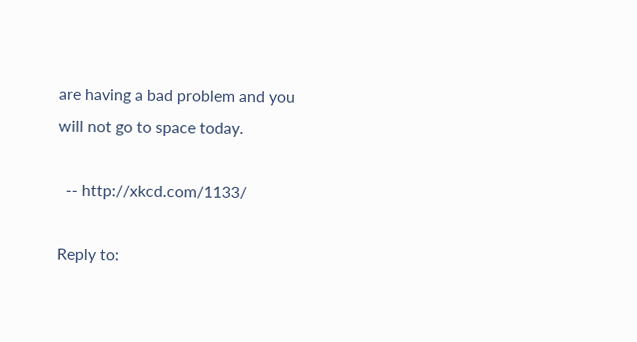are having a bad problem and you
will not go to space today.

  -- http://xkcd.com/1133/

Reply to: